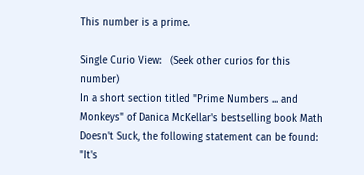This number is a prime.

Single Curio View:   (Seek other curios for this number)
In a short section titled "Prime Numbers ... and Monkeys" of Danica McKellar's bestselling book Math Doesn't Suck, the following statement can be found: "It's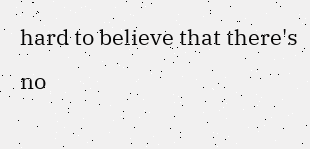hard to believe that there's no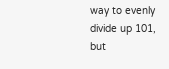way to evenly divide up 101, but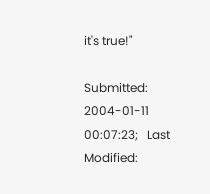it's true!"

Submitted: 2004-01-11 00:07:23;   Last Modified: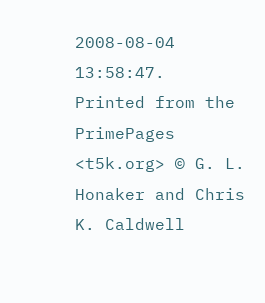2008-08-04 13:58:47.
Printed from the PrimePages <t5k.org> © G. L. Honaker and Chris K. Caldwell